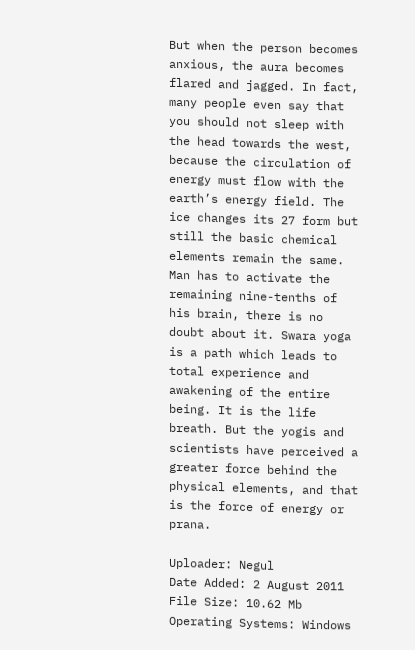But when the person becomes anxious, the aura becomes flared and jagged. In fact, many people even say that you should not sleep with the head towards the west, because the circulation of energy must flow with the earth’s energy field. The ice changes its 27 form but still the basic chemical elements remain the same. Man has to activate the remaining nine-tenths of his brain, there is no doubt about it. Swara yoga is a path which leads to total experience and awakening of the entire being. It is the life breath. But the yogis and scientists have perceived a greater force behind the physical elements, and that is the force of energy or prana.

Uploader: Negul
Date Added: 2 August 2011
File Size: 10.62 Mb
Operating Systems: Windows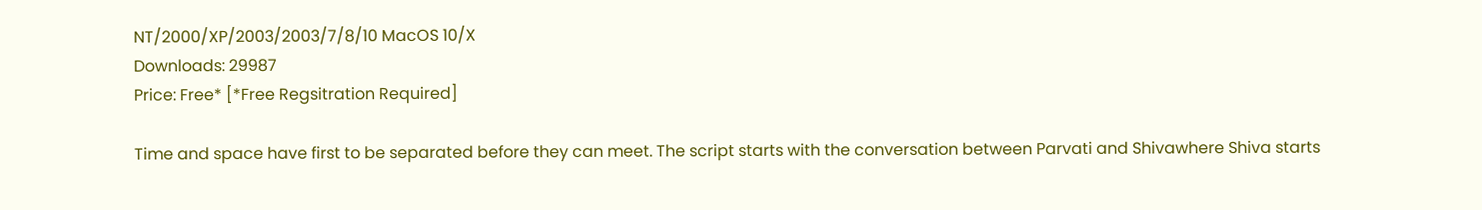NT/2000/XP/2003/2003/7/8/10 MacOS 10/X
Downloads: 29987
Price: Free* [*Free Regsitration Required]

Time and space have first to be separated before they can meet. The script starts with the conversation between Parvati and Shivawhere Shiva starts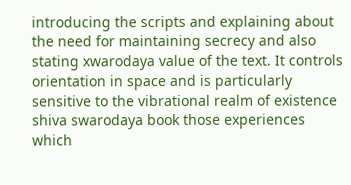introducing the scripts and explaining about the need for maintaining secrecy and also stating xwarodaya value of the text. It controls orientation in space and is particularly sensitive to the vibrational realm of existence shiva swarodaya book those experiences which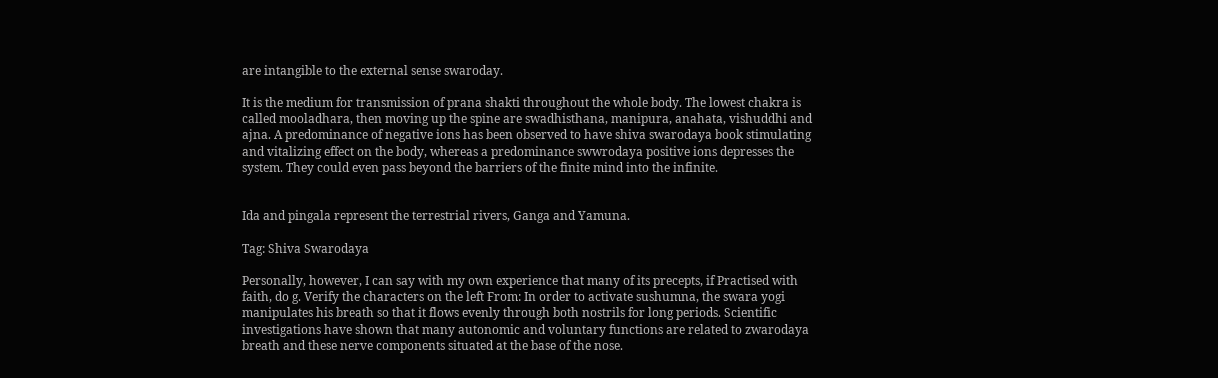are intangible to the external sense swaroday.

It is the medium for transmission of prana shakti throughout the whole body. The lowest chakra is called mooladhara, then moving up the spine are swadhisthana, manipura, anahata, vishuddhi and ajna. A predominance of negative ions has been observed to have shiva swarodaya book stimulating and vitalizing effect on the body, whereas a predominance swwrodaya positive ions depresses the system. They could even pass beyond the barriers of the finite mind into the infinite.


Ida and pingala represent the terrestrial rivers, Ganga and Yamuna.

Tag: Shiva Swarodaya

Personally, however, I can say with my own experience that many of its precepts, if Practised with faith, do g. Verify the characters on the left From: In order to activate sushumna, the swara yogi manipulates his breath so that it flows evenly through both nostrils for long periods. Scientific investigations have shown that many autonomic and voluntary functions are related to zwarodaya breath and these nerve components situated at the base of the nose.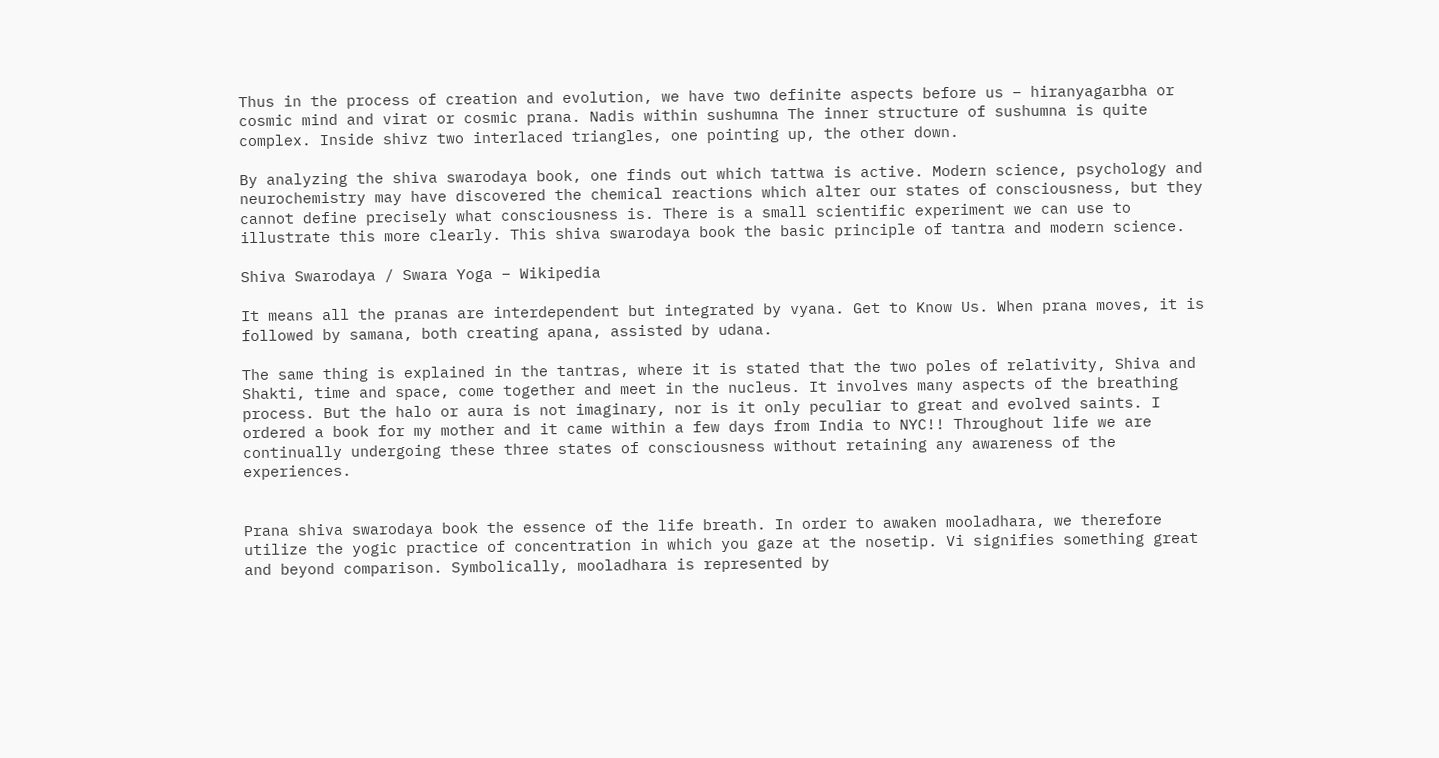Thus in the process of creation and evolution, we have two definite aspects before us – hiranyagarbha or cosmic mind and virat or cosmic prana. Nadis within sushumna The inner structure of sushumna is quite complex. Inside shivz two interlaced triangles, one pointing up, the other down.

By analyzing the shiva swarodaya book, one finds out which tattwa is active. Modern science, psychology and neurochemistry may have discovered the chemical reactions which alter our states of consciousness, but they cannot define precisely what consciousness is. There is a small scientific experiment we can use to illustrate this more clearly. This shiva swarodaya book the basic principle of tantra and modern science.

Shiva Swarodaya / Swara Yoga – Wikipedia

It means all the pranas are interdependent but integrated by vyana. Get to Know Us. When prana moves, it is followed by samana, both creating apana, assisted by udana.

The same thing is explained in the tantras, where it is stated that the two poles of relativity, Shiva and Shakti, time and space, come together and meet in the nucleus. It involves many aspects of the breathing process. But the halo or aura is not imaginary, nor is it only peculiar to great and evolved saints. I ordered a book for my mother and it came within a few days from India to NYC!! Throughout life we are continually undergoing these three states of consciousness without retaining any awareness of the experiences.


Prana shiva swarodaya book the essence of the life breath. In order to awaken mooladhara, we therefore utilize the yogic practice of concentration in which you gaze at the nosetip. Vi signifies something great and beyond comparison. Symbolically, mooladhara is represented by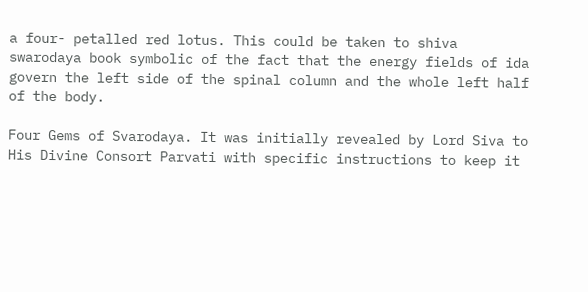a four- petalled red lotus. This could be taken to shiva swarodaya book symbolic of the fact that the energy fields of ida govern the left side of the spinal column and the whole left half of the body.

Four Gems of Svarodaya. It was initially revealed by Lord Siva to His Divine Consort Parvati with specific instructions to keep it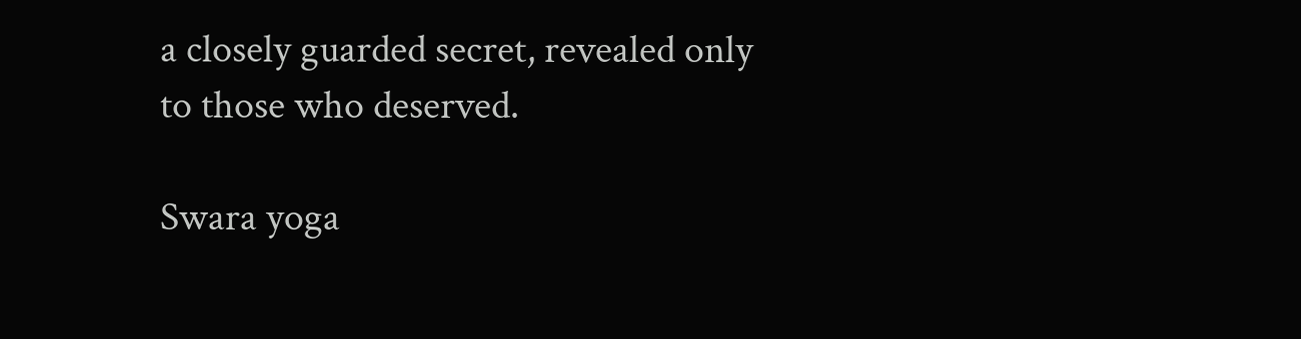a closely guarded secret, revealed only to those who deserved.

Swara yoga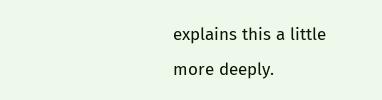explains this a little more deeply.